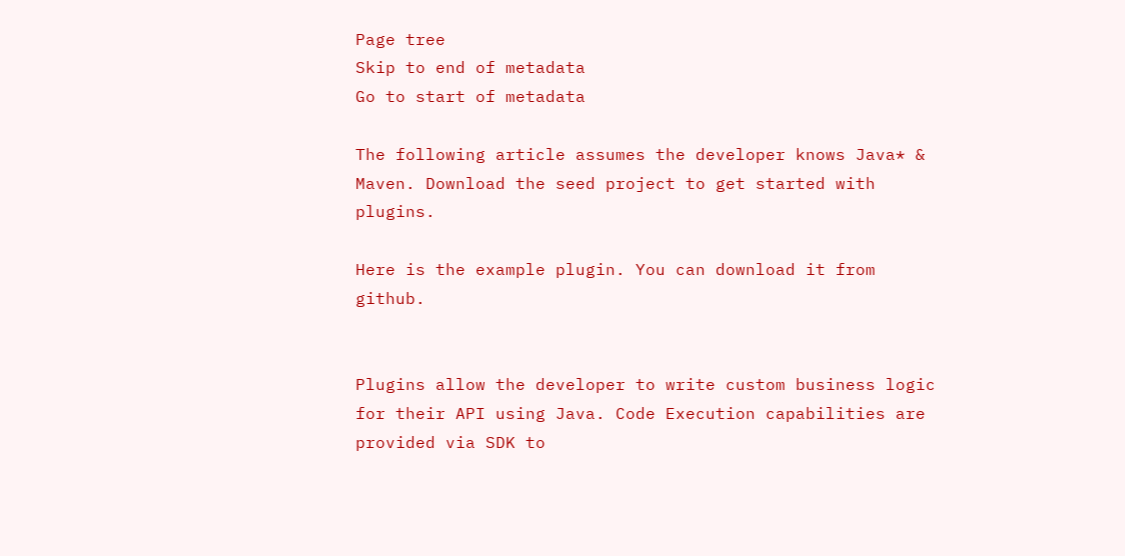Page tree
Skip to end of metadata
Go to start of metadata

The following article assumes the developer knows Java* & Maven. Download the seed project to get started with plugins.

Here is the example plugin. You can download it from github.


Plugins allow the developer to write custom business logic for their API using Java. Code Execution capabilities are provided via SDK to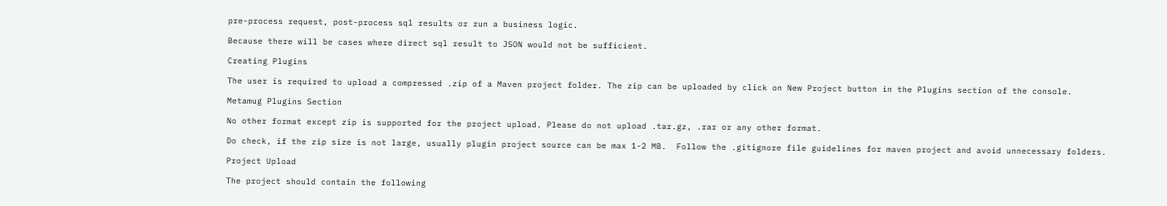pre-process request, post-process sql results or run a business logic.

Because there will be cases where direct sql result to JSON would not be sufficient.

Creating Plugins

The user is required to upload a compressed .zip of a Maven project folder. The zip can be uploaded by click on New Project button in the Plugins section of the console.

Metamug Plugins Section

No other format except zip is supported for the project upload. Please do not upload .tar.gz, .rar or any other format.

Do check, if the zip size is not large, usually plugin project source can be max 1-2 MB.  Follow the .gitignore file guidelines for maven project and avoid unnecessary folders.

Project Upload

The project should contain the following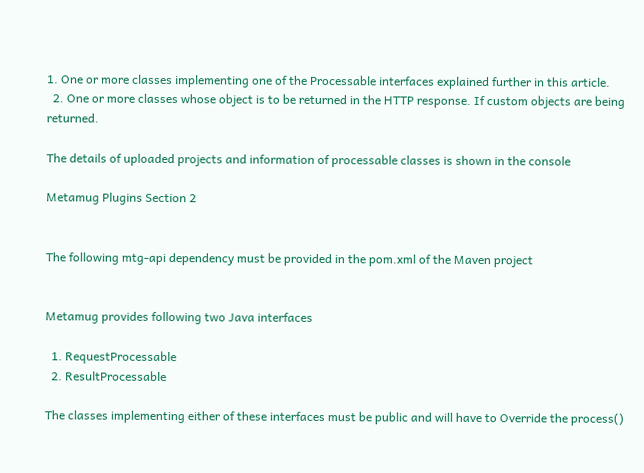1. One or more classes implementing one of the Processable interfaces explained further in this article.
  2. One or more classes whose object is to be returned in the HTTP response. If custom objects are being returned.

The details of uploaded projects and information of processable classes is shown in the console

Metamug Plugins Section 2


The following mtg-api dependency must be provided in the pom.xml of the Maven project


Metamug provides following two Java interfaces

  1. RequestProcessable
  2. ResultProcessable

The classes implementing either of these interfaces must be public and will have to Override the process()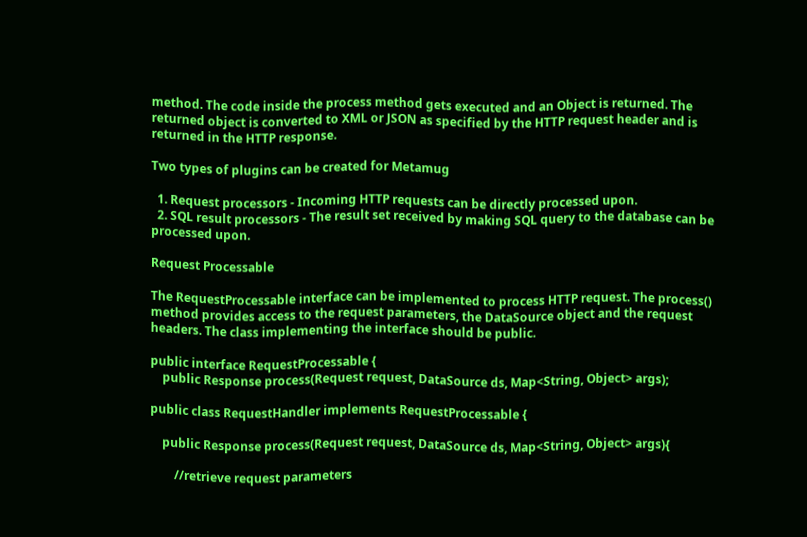method. The code inside the process method gets executed and an Object is returned. The returned object is converted to XML or JSON as specified by the HTTP request header and is returned in the HTTP response.

Two types of plugins can be created for Metamug

  1. Request processors - Incoming HTTP requests can be directly processed upon.
  2. SQL result processors - The result set received by making SQL query to the database can be processed upon.

Request Processable

The RequestProcessable interface can be implemented to process HTTP request. The process() method provides access to the request parameters, the DataSource object and the request headers. The class implementing the interface should be public.

public interface RequestProcessable {
    public Response process(Request request, DataSource ds, Map<String, Object> args);

public class RequestHandler implements RequestProcessable {

    public Response process(Request request, DataSource ds, Map<String, Object> args){

        //retrieve request parameters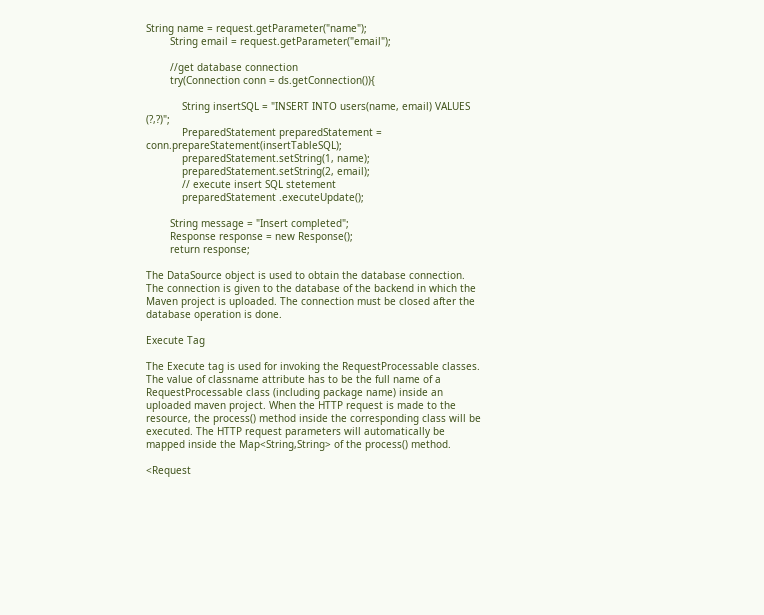String name = request.getParameter("name");
        String email = request.getParameter("email");

        //get database connection
        try(Connection conn = ds.getConnection()){

            String insertSQL = "INSERT INTO users(name, email) VALUES (?,?)";
            PreparedStatement preparedStatement = conn.prepareStatement(insertTableSQL);
            preparedStatement.setString(1, name);
            preparedStatement.setString(2, email);
            // execute insert SQL stetement
            preparedStatement .executeUpdate();

        String message = "Insert completed";
        Response response = new Response();
        return response;

The DataSource object is used to obtain the database connection. The connection is given to the database of the backend in which the Maven project is uploaded. The connection must be closed after the database operation is done.

Execute Tag

The Execute tag is used for invoking the RequestProcessable classes. The value of classname attribute has to be the full name of a RequestProcessable class (including package name) inside an uploaded maven project. When the HTTP request is made to the resource, the process() method inside the corresponding class will be executed. The HTTP request parameters will automatically be mapped inside the Map<String,String> of the process() method.

<Request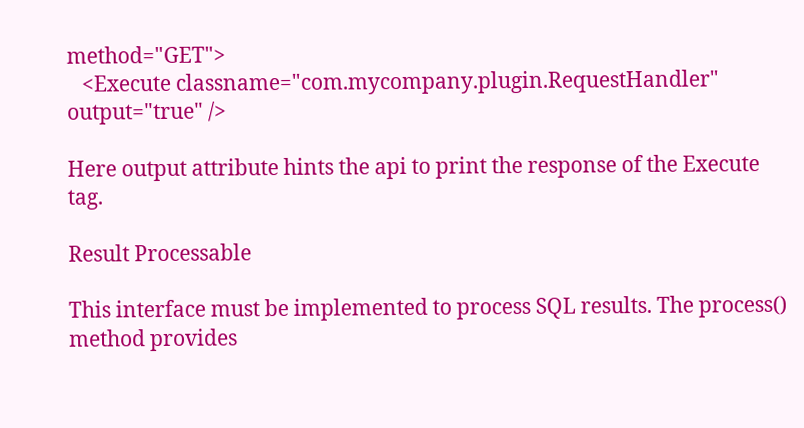method="GET">
   <Execute classname="com.mycompany.plugin.RequestHandler" output="true" />

Here output attribute hints the api to print the response of the Execute tag.

Result Processable

This interface must be implemented to process SQL results. The process() method provides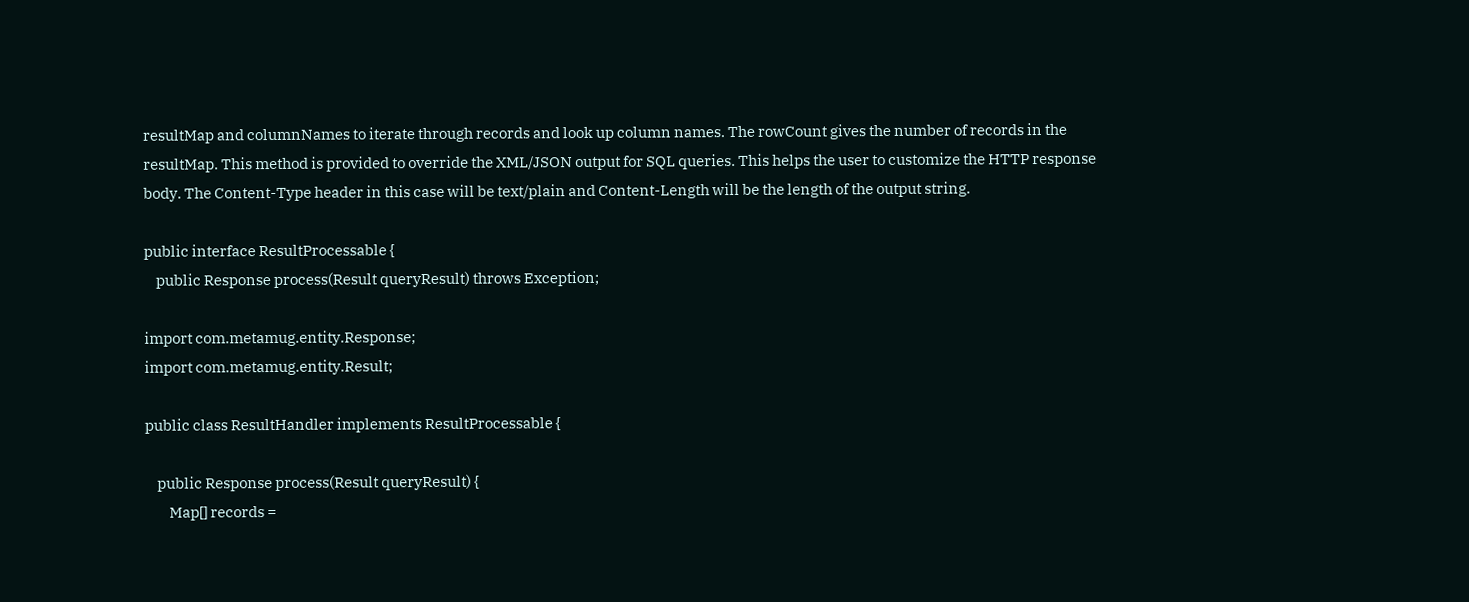resultMap and columnNames to iterate through records and look up column names. The rowCount gives the number of records in the resultMap. This method is provided to override the XML/JSON output for SQL queries. This helps the user to customize the HTTP response body. The Content-Type header in this case will be text/plain and Content-Length will be the length of the output string.

public interface ResultProcessable {
    public Response process(Result queryResult) throws Exception;

import com.metamug.entity.Response;
import com.metamug.entity.Result;

public class ResultHandler implements ResultProcessable {

    public Response process(Result queryResult) {
        Map[] records =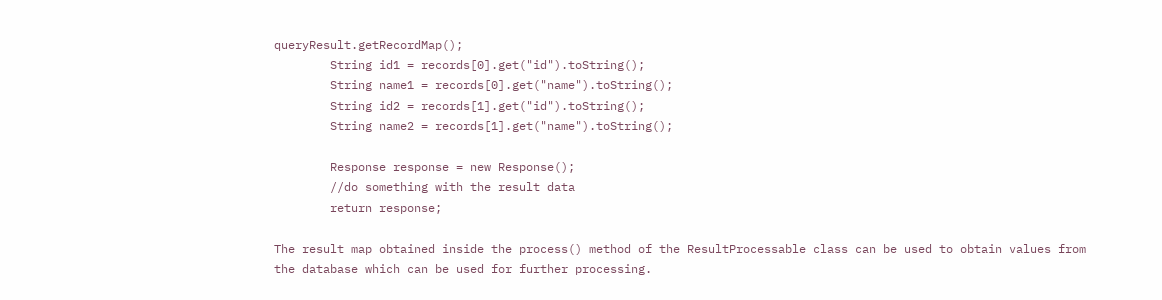queryResult.getRecordMap();
        String id1 = records[0].get("id").toString();
        String name1 = records[0].get("name").toString();
        String id2 = records[1].get("id").toString();
        String name2 = records[1].get("name").toString();

        Response response = new Response();
        //do something with the result data
        return response;

The result map obtained inside the process() method of the ResultProcessable class can be used to obtain values from the database which can be used for further processing.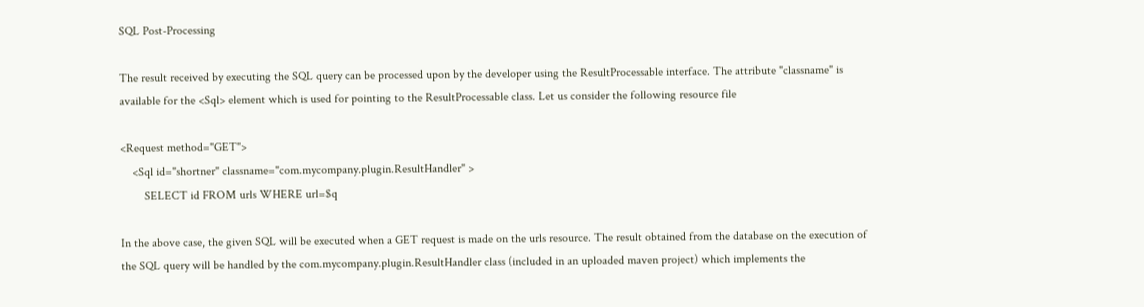SQL Post-Processing

The result received by executing the SQL query can be processed upon by the developer using the ResultProcessable interface. The attribute "classname" is available for the <Sql> element which is used for pointing to the ResultProcessable class. Let us consider the following resource file

<Request method="GET">
    <Sql id="shortner" classname="com.mycompany.plugin.ResultHandler" >
        SELECT id FROM urls WHERE url=$q

In the above case, the given SQL will be executed when a GET request is made on the urls resource. The result obtained from the database on the execution of the SQL query will be handled by the com.mycompany.plugin.ResultHandler class (included in an uploaded maven project) which implements the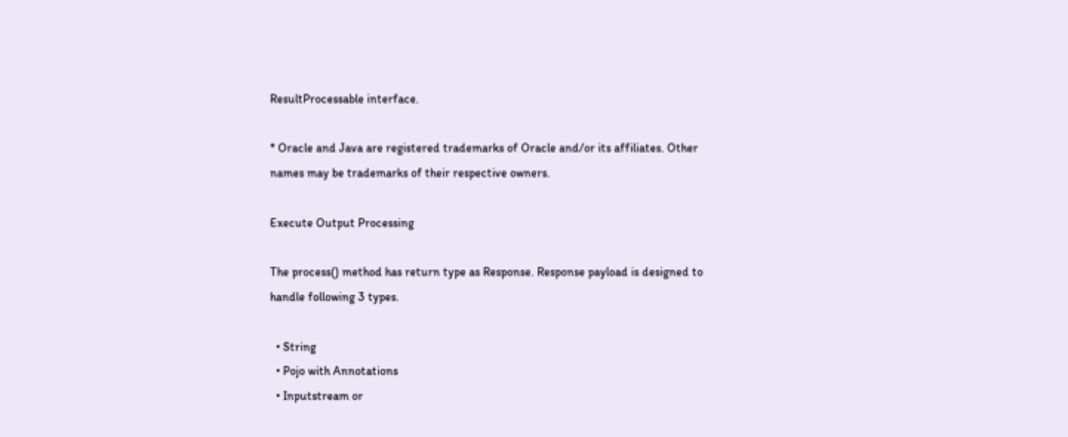ResultProcessable interface.

* Oracle and Java are registered trademarks of Oracle and/or its affiliates. Other names may be trademarks of their respective owners.

Execute Output Processing

The process() method has return type as Response. Response payload is designed to handle following 3 types.

  • String
  • Pojo with Annotations
  • Inputstream or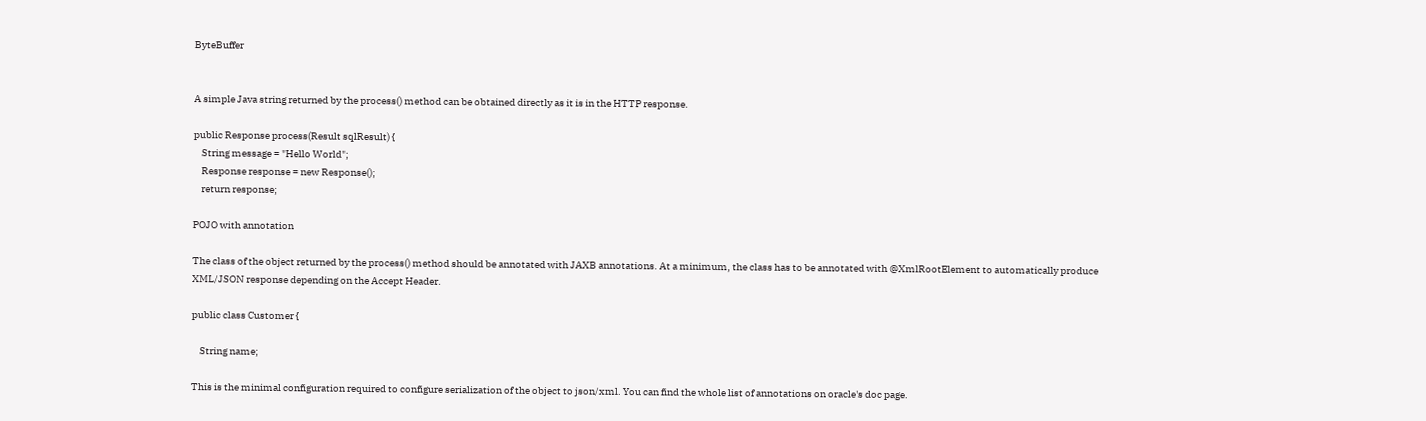ByteBuffer


A simple Java string returned by the process() method can be obtained directly as it is in the HTTP response.

public Response process(Result sqlResult) {
    String message = "Hello World";
    Response response = new Response();
    return response;

POJO with annotation

The class of the object returned by the process() method should be annotated with JAXB annotations. At a minimum, the class has to be annotated with @XmlRootElement to automatically produce XML/JSON response depending on the Accept Header.

public class Customer {

    String name;

This is the minimal configuration required to configure serialization of the object to json/xml. You can find the whole list of annotations on oracle's doc page.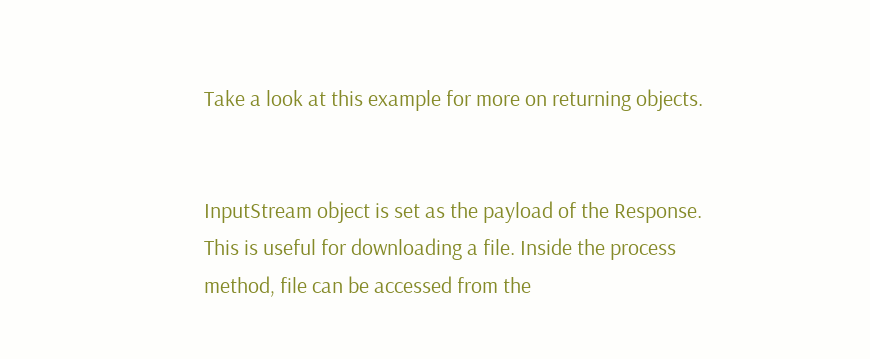Take a look at this example for more on returning objects.


InputStream object is set as the payload of the Response. This is useful for downloading a file. Inside the process method, file can be accessed from the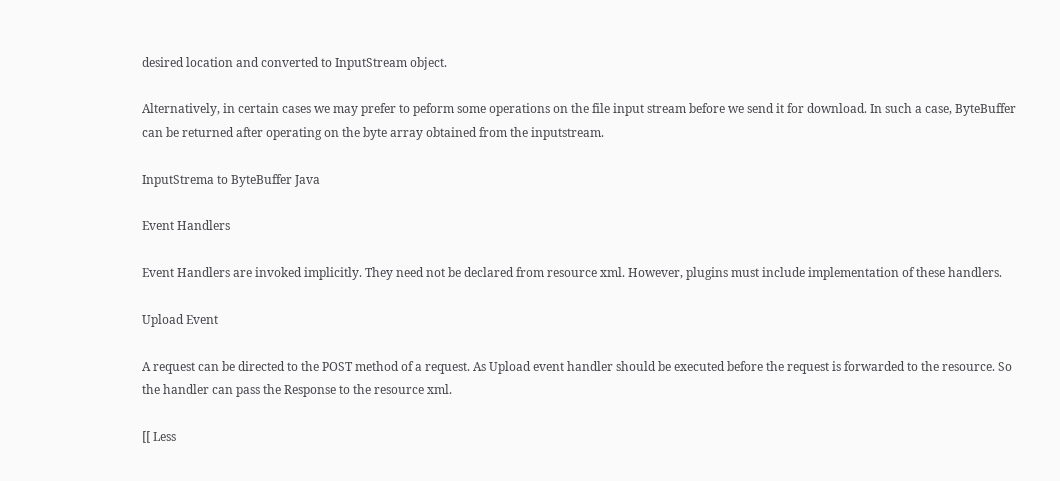desired location and converted to InputStream object.

Alternatively, in certain cases we may prefer to peform some operations on the file input stream before we send it for download. In such a case, ByteBuffer can be returned after operating on the byte array obtained from the inputstream.

InputStrema to ByteBuffer Java

Event Handlers

Event Handlers are invoked implicitly. They need not be declared from resource xml. However, plugins must include implementation of these handlers.

Upload Event

A request can be directed to the POST method of a request. As Upload event handler should be executed before the request is forwarded to the resource. So the handler can pass the Response to the resource xml.

[[ Less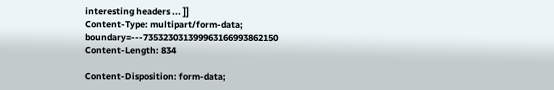interesting headers ... ]]
Content-Type: multipart/form-data; boundary=---735323031399963166993862150
Content-Length: 834

Content-Disposition: form-data;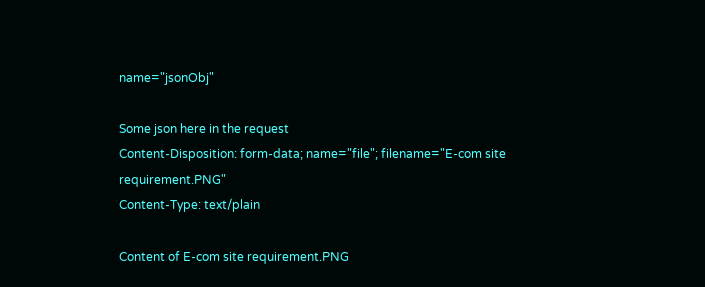name="jsonObj"

Some json here in the request
Content-Disposition: form-data; name="file"; filename="E-com site requirement.PNG"
Content-Type: text/plain

Content of E-com site requirement.PNG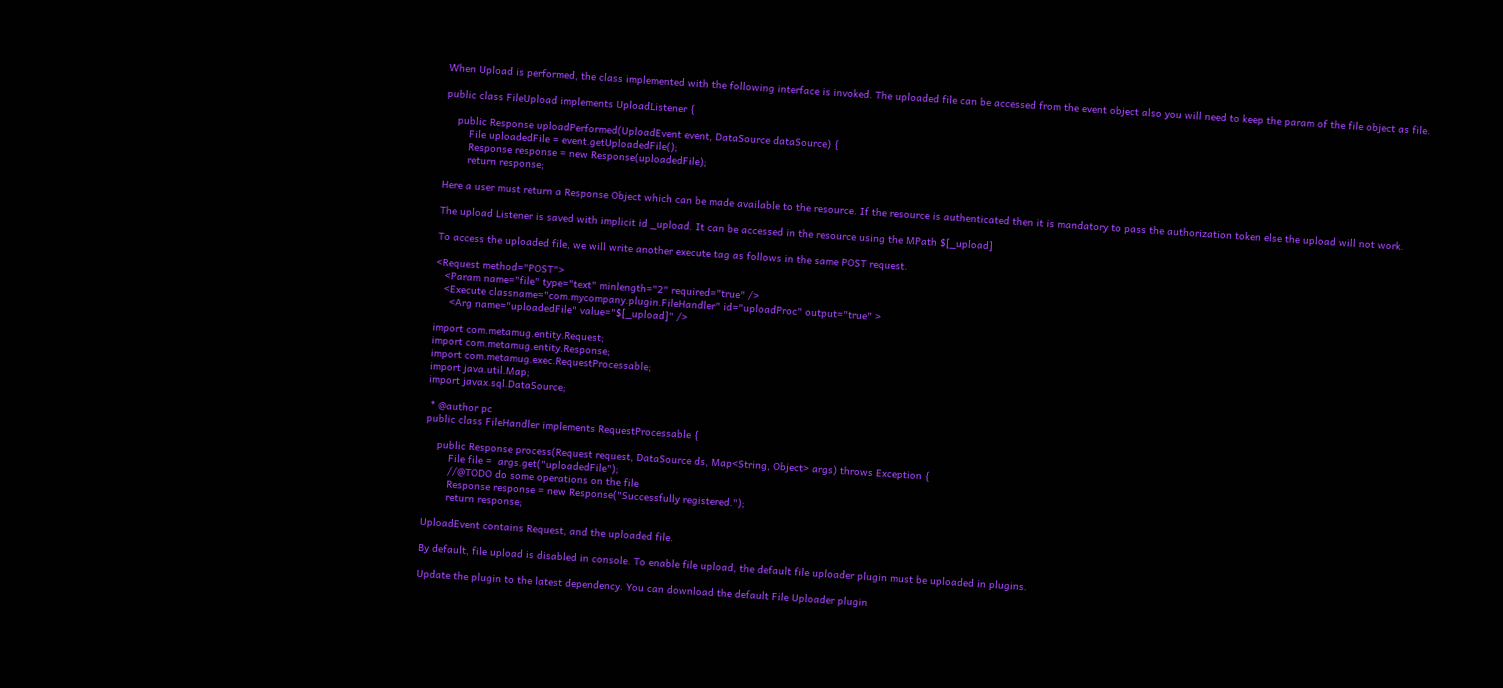When Upload is performed, the class implemented with the following interface is invoked. The uploaded file can be accessed from the event object also you will need to keep the param of the file object as file.

public class FileUpload implements UploadListener {

    public Response uploadPerformed(UploadEvent event, DataSource dataSource) {
        File uploadedFile = event.getUploadedFile();
        Response response = new Response(uploadedFile);
        return response;

Here a user must return a Response Object which can be made available to the resource. If the resource is authenticated then it is mandatory to pass the authorization token else the upload will not work.

The upload Listener is saved with implicit id _upload. It can be accessed in the resource using the MPath $[_upload]

To access the uploaded file, we will write another execute tag as follows in the same POST request.

<Request method="POST">
   <Param name="file" type="text" minlength="2" required="true" />
   <Execute classname="com.mycompany.plugin.FileHandler" id="uploadProc" output="true" >
     <Arg name="uploadedFile" value="$[_upload]" />

import com.metamug.entity.Request;
import com.metamug.entity.Response;
import com.metamug.exec.RequestProcessable;
import java.util.Map;
import javax.sql.DataSource;

 * @author pc
public class FileHandler implements RequestProcessable {

    public Response process(Request request, DataSource ds, Map<String, Object> args) throws Exception {
        File file =  args.get("uploadedFile");
        //@TODO do some operations on the file
        Response response = new Response("Successfully registered.");
        return response;

UploadEvent contains Request, and the uploaded file.

By default, file upload is disabled in console. To enable file upload, the default file uploader plugin must be uploaded in plugins.

Update the plugin to the latest dependency. You can download the default File Uploader plugin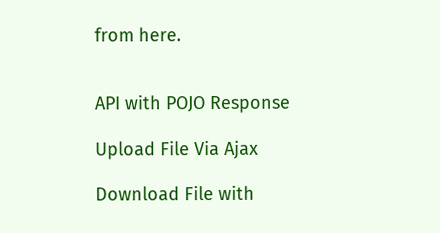from here.


API with POJO Response

Upload File Via Ajax

Download File with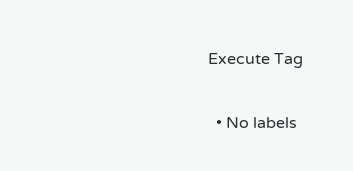Execute Tag

  • No labels